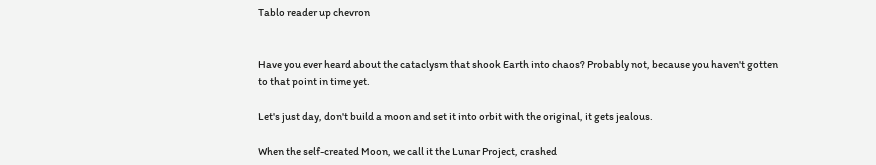Tablo reader up chevron


Have you ever heard about the cataclysm that shook Earth into chaos? Probably not, because you haven't gotten to that point in time yet.

Let's just day, don't build a moon and set it into orbit with the original, it gets jealous.

When the self-created Moon, we call it the Lunar Project, crashed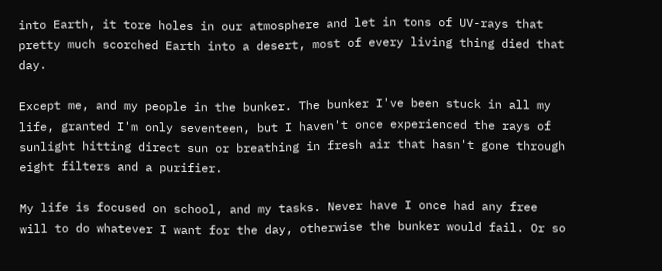into Earth, it tore holes in our atmosphere and let in tons of UV-rays that pretty much scorched Earth into a desert, most of every living thing died that day.

Except me, and my people in the bunker. The bunker I've been stuck in all my life, granted I'm only seventeen, but I haven't once experienced the rays of sunlight hitting direct sun or breathing in fresh air that hasn't gone through eight filters and a purifier.

My life is focused on school, and my tasks. Never have I once had any free will to do whatever I want for the day, otherwise the bunker would fail. Or so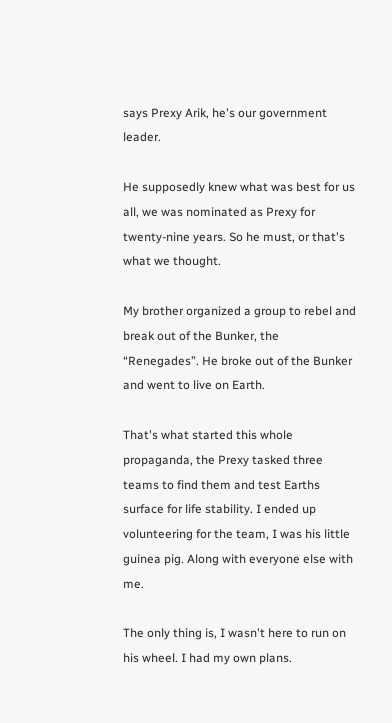says Prexy Arik, he's our government leader.

He supposedly knew what was best for us all, we was nominated as Prexy for twenty-nine years. So he must, or that's what we thought.

My brother organized a group to rebel and break out of the Bunker, the “Renegades”. He broke out of the Bunker and went to live on Earth.

That's what started this whole propaganda, the Prexy tasked three teams to find them and test Earths surface for life stability. I ended up volunteering for the team, I was his little guinea pig. Along with everyone else with me.

The only thing is, I wasn't here to run on his wheel. I had my own plans.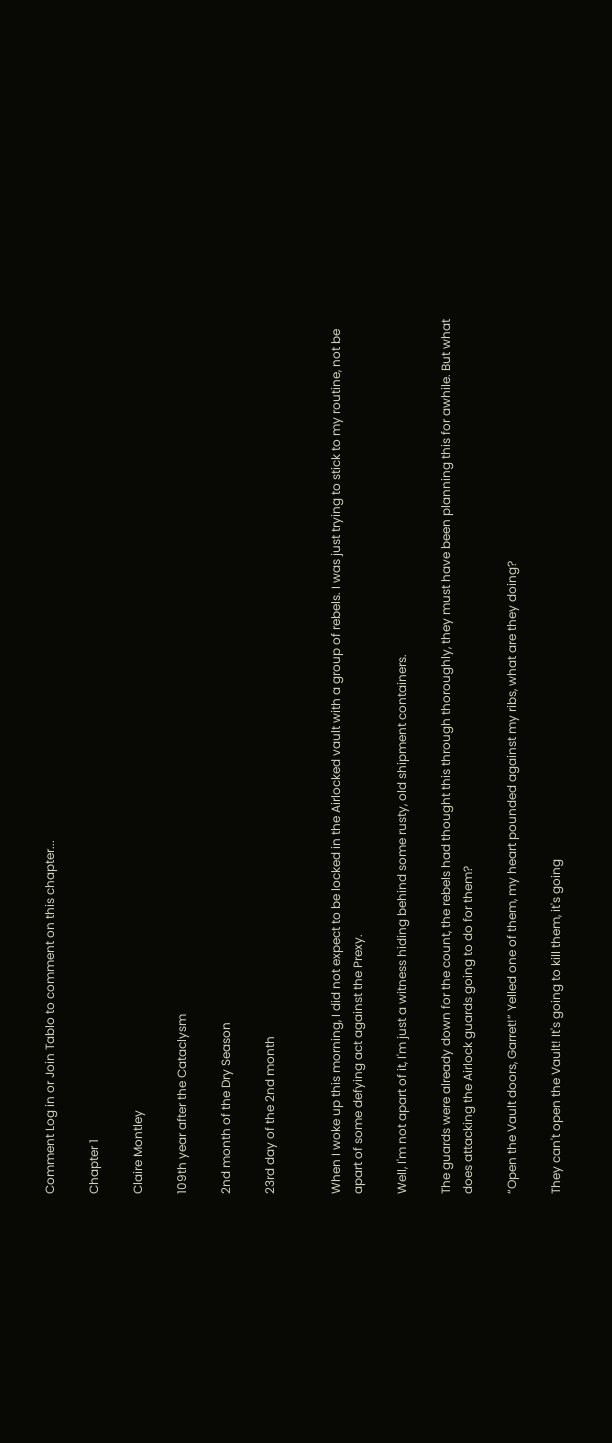Comment Log in or Join Tablo to comment on this chapter...

Chapter 1

Claire Montley

109th year after the Cataclysm

2nd month of the Dry Season

23rd day of the 2nd month


When I woke up this morning, I did not expect to be locked in the Airlocked vault with a group of rebels. I was just trying to stick to my routine, not be apart of some defying act against the Prexy.

Well, I'm not apart of it, I'm just a witness hiding behind some rusty, old shipment containers.

The guards were already down for the count, the rebels had thought this through thoroughly, they must have been planning this for awhile. But what does attacking the Airlock guards going to do for them?

“Open the Vault doors, Garret!” Yelled one of them, my heart pounded against my ribs, what are they doing?

They can't open the Vault! It's going to kill them, it's going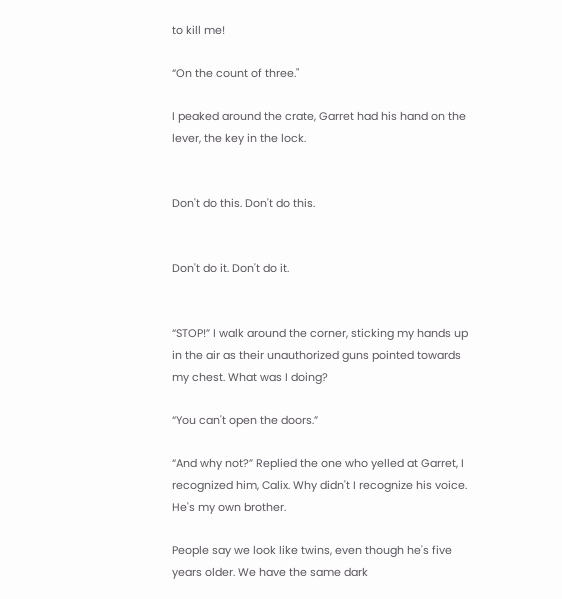to kill me!

“On the count of three."

I peaked around the crate, Garret had his hand on the lever, the key in the lock.


Don't do this. Don't do this.


Don't do it. Don't do it.


“STOP!” I walk around the corner, sticking my hands up in the air as their unauthorized guns pointed towards my chest. What was I doing?

“You can't open the doors.”

“And why not?” Replied the one who yelled at Garret, I recognized him, Calix. Why didn't I recognize his voice. He's my own brother.

People say we look like twins, even though he's five years older. We have the same dark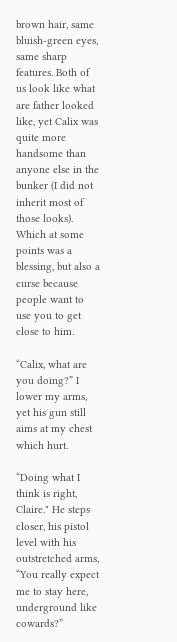brown hair, same bluish-green eyes, same sharp features. Both of us look like what are father looked like, yet Calix was quite more handsome than anyone else in the bunker (I did not inherit most of those looks). Which at some points was a blessing, but also a curse because people want to use you to get close to him.

“Calix, what are you doing?” I lower my arms, yet his gun still aims at my chest which hurt.

“Doing what I think is right, Claire." He steps closer, his pistol level with his outstretched arms, “You really expect me to stay here, underground like cowards?”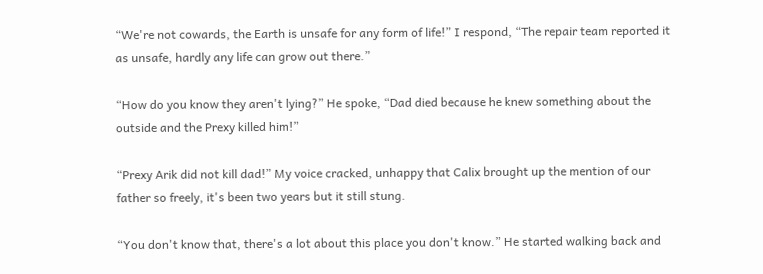“We're not cowards, the Earth is unsafe for any form of life!” I respond, “The repair team reported it as unsafe, hardly any life can grow out there.”

“How do you know they aren't lying?” He spoke, “Dad died because he knew something about the outside and the Prexy killed him!”

“Prexy Arik did not kill dad!” My voice cracked, unhappy that Calix brought up the mention of our father so freely, it's been two years but it still stung.

“You don't know that, there's a lot about this place you don't know.” He started walking back and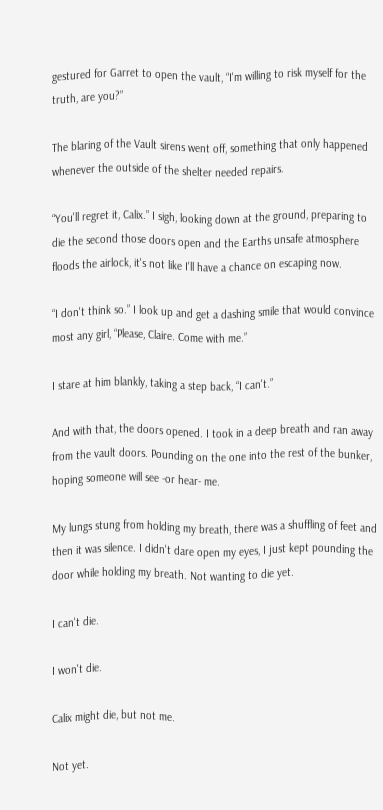gestured for Garret to open the vault, “I'm willing to risk myself for the truth, are you?”

The blaring of the Vault sirens went off, something that only happened whenever the outside of the shelter needed repairs.

“You'll regret it, Calix.” I sigh, looking down at the ground, preparing to die the second those doors open and the Earths unsafe atmosphere floods the airlock, it's not like I'll have a chance on escaping now.

“I don't think so.” I look up and get a dashing smile that would convince most any girl, “Please, Claire. Come with me.”

I stare at him blankly, taking a step back, “I can't.”

And with that, the doors opened. I took in a deep breath and ran away from the vault doors. Pounding on the one into the rest of the bunker, hoping someone will see -or hear- me.

My lungs stung from holding my breath, there was a shuffling of feet and then it was silence. I didn't dare open my eyes, I just kept pounding the door while holding my breath. Not wanting to die yet.

I can't die.

I won't die.

Calix might die, but not me.

Not yet.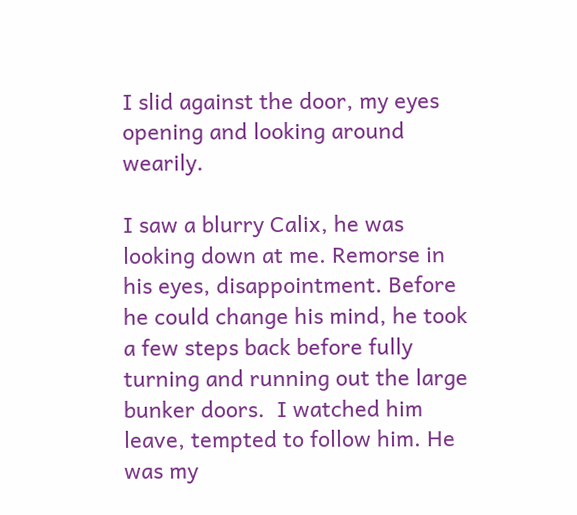I slid against the door, my eyes opening and looking around wearily.

I saw a blurry Calix, he was looking down at me. Remorse in his eyes, disappointment. Before he could change his mind, he took a few steps back before fully turning and running out the large bunker doors.  I watched him leave, tempted to follow him. He was my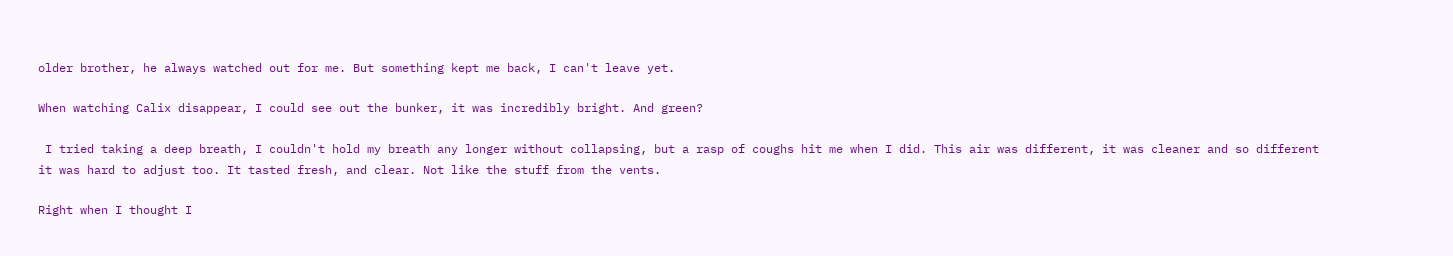older brother, he always watched out for me. But something kept me back, I can't leave yet.

When watching Calix disappear, I could see out the bunker, it was incredibly bright. And green?

 I tried taking a deep breath, I couldn't hold my breath any longer without collapsing, but a rasp of coughs hit me when I did. This air was different, it was cleaner and so different it was hard to adjust too. It tasted fresh, and clear. Not like the stuff from the vents.

Right when I thought I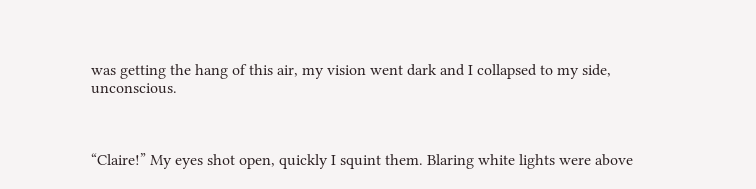was getting the hang of this air, my vision went dark and I collapsed to my side, unconscious.



“Claire!” My eyes shot open, quickly I squint them. Blaring white lights were above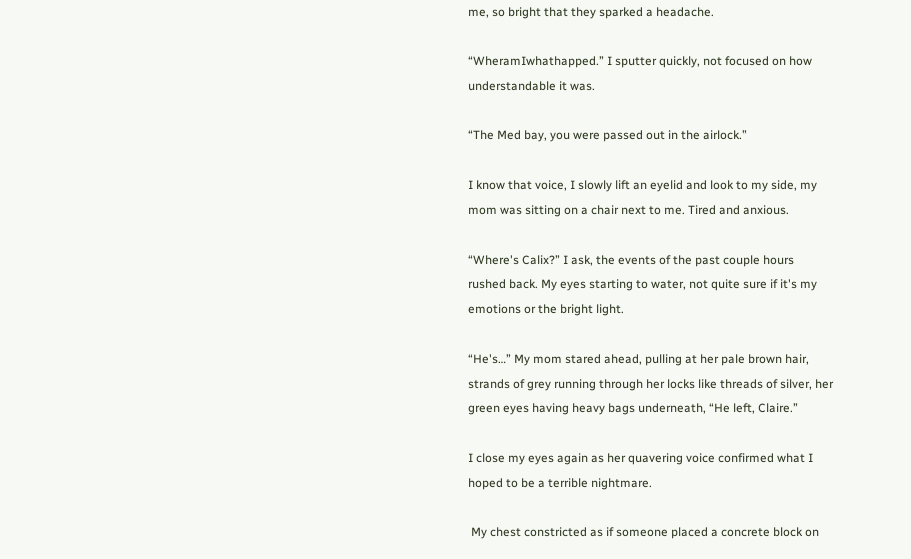me, so bright that they sparked a headache.

“WheramIwhathapped.” I sputter quickly, not focused on how understandable it was.

“The Med bay, you were passed out in the airlock.”

I know that voice, I slowly lift an eyelid and look to my side, my mom was sitting on a chair next to me. Tired and anxious.

“Where's Calix?” I ask, the events of the past couple hours rushed back. My eyes starting to water, not quite sure if it's my emotions or the bright light.

“He's…” My mom stared ahead, pulling at her pale brown hair, strands of grey running through her locks like threads of silver, her green eyes having heavy bags underneath, “He left, Claire.”

I close my eyes again as her quavering voice confirmed what I hoped to be a terrible nightmare.

 My chest constricted as if someone placed a concrete block on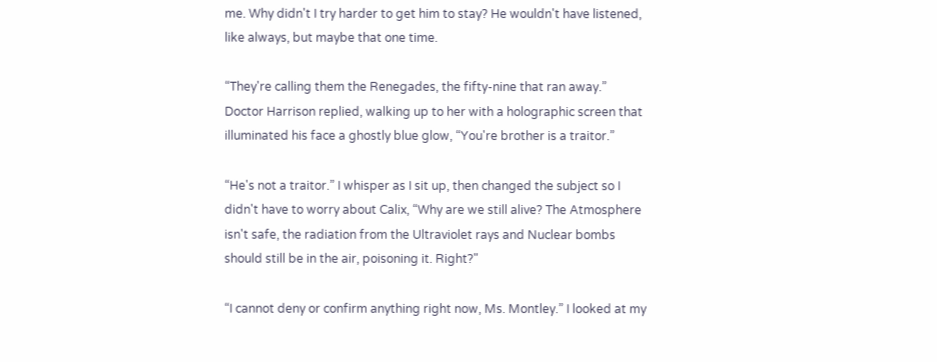me. Why didn't I try harder to get him to stay? He wouldn't have listened, like always, but maybe that one time.

“They're calling them the Renegades, the fifty-nine that ran away.” Doctor Harrison replied, walking up to her with a holographic screen that illuminated his face a ghostly blue glow, “You're brother is a traitor.”

“He's not a traitor.” I whisper as I sit up, then changed the subject so I didn't have to worry about Calix, “Why are we still alive? The Atmosphere isn't safe, the radiation from the Ultraviolet rays and Nuclear bombs should still be in the air, poisoning it. Right?"

“I cannot deny or confirm anything right now, Ms. Montley.” I looked at my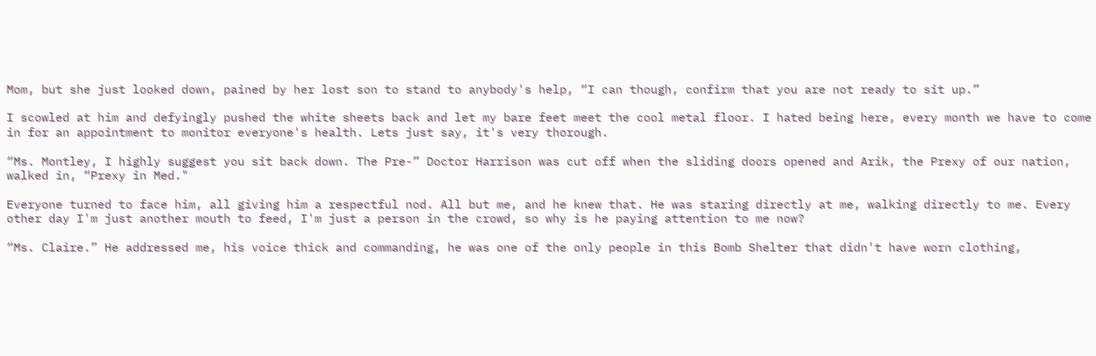Mom, but she just looked down, pained by her lost son to stand to anybody's help, “I can though, confirm that you are not ready to sit up.”

I scowled at him and defyingly pushed the white sheets back and let my bare feet meet the cool metal floor. I hated being here, every month we have to come in for an appointment to monitor everyone's health. Lets just say, it's very thorough.

“Ms. Montley, I highly suggest you sit back down. The Pre-” Doctor Harrison was cut off when the sliding doors opened and Arik, the Prexy of our nation, walked in, “Prexy in Med."

Everyone turned to face him, all giving him a respectful nod. All but me, and he knew that. He was staring directly at me, walking directly to me. Every other day I'm just another mouth to feed, I'm just a person in the crowd, so why is he paying attention to me now?

“Ms. Claire.” He addressed me, his voice thick and commanding, he was one of the only people in this Bomb Shelter that didn't have worn clothing,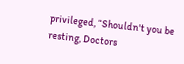privileged, “Shouldn't you be resting, Doctors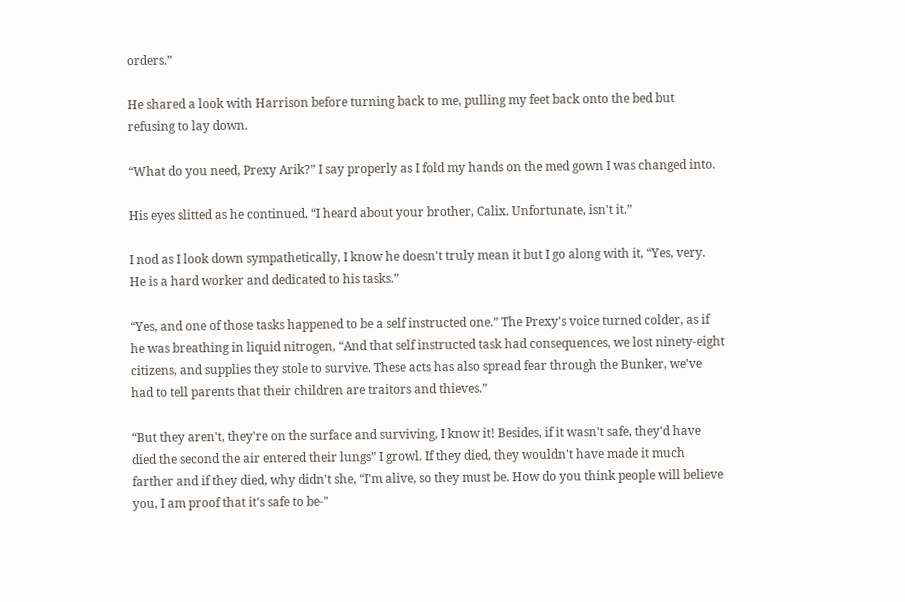orders.”

He shared a look with Harrison before turning back to me, pulling my feet back onto the bed but refusing to lay down.

“What do you need, Prexy Arik?” I say properly as I fold my hands on the med gown I was changed into.

His eyes slitted as he continued, “I heard about your brother, Calix. Unfortunate, isn't it.”

I nod as I look down sympathetically, I know he doesn't truly mean it but I go along with it, “Yes, very. He is a hard worker and dedicated to his tasks.”

“Yes, and one of those tasks happened to be a self instructed one.” The Prexy's voice turned colder, as if he was breathing in liquid nitrogen, “And that self instructed task had consequences, we lost ninety-eight citizens, and supplies they stole to survive. These acts has also spread fear through the Bunker, we've had to tell parents that their children are traitors and thieves.”

“But they aren't, they're on the surface and surviving, I know it! Besides, if it wasn't safe, they'd have died the second the air entered their lungs” I growl. If they died, they wouldn't have made it much farther and if they died, why didn't she, “I'm alive, so they must be. How do you think people will believe you, I am proof that it's safe to be-"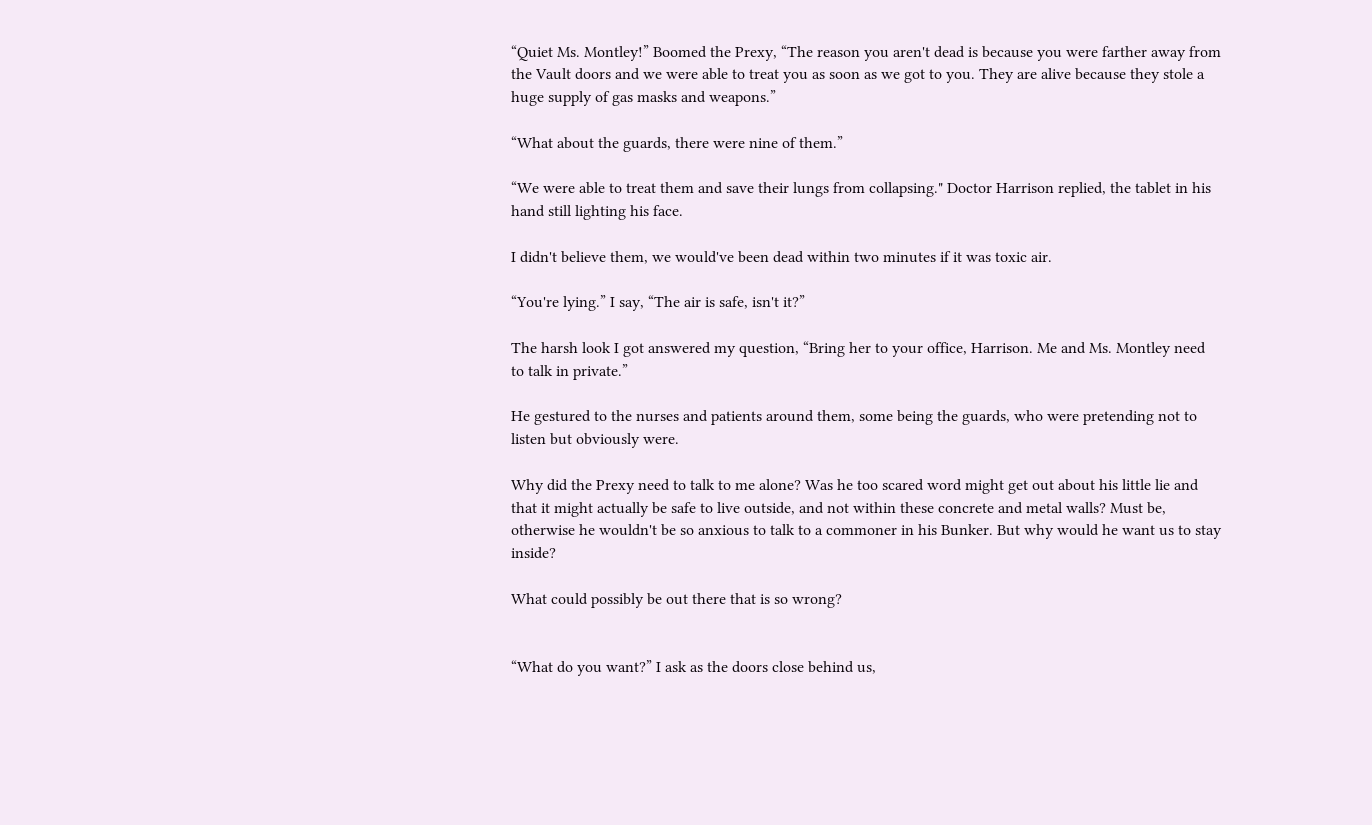“Quiet Ms. Montley!” Boomed the Prexy, “The reason you aren't dead is because you were farther away from the Vault doors and we were able to treat you as soon as we got to you. They are alive because they stole a huge supply of gas masks and weapons.”

“What about the guards, there were nine of them.”

“We were able to treat them and save their lungs from collapsing." Doctor Harrison replied, the tablet in his hand still lighting his face.

I didn't believe them, we would've been dead within two minutes if it was toxic air.

“You're lying.” I say, “The air is safe, isn't it?”

The harsh look I got answered my question, “Bring her to your office, Harrison. Me and Ms. Montley need to talk in private.”

He gestured to the nurses and patients around them, some being the guards, who were pretending not to listen but obviously were.

Why did the Prexy need to talk to me alone? Was he too scared word might get out about his little lie and that it might actually be safe to live outside, and not within these concrete and metal walls? Must be, otherwise he wouldn't be so anxious to talk to a commoner in his Bunker. But why would he want us to stay inside?

What could possibly be out there that is so wrong?


“What do you want?” I ask as the doors close behind us,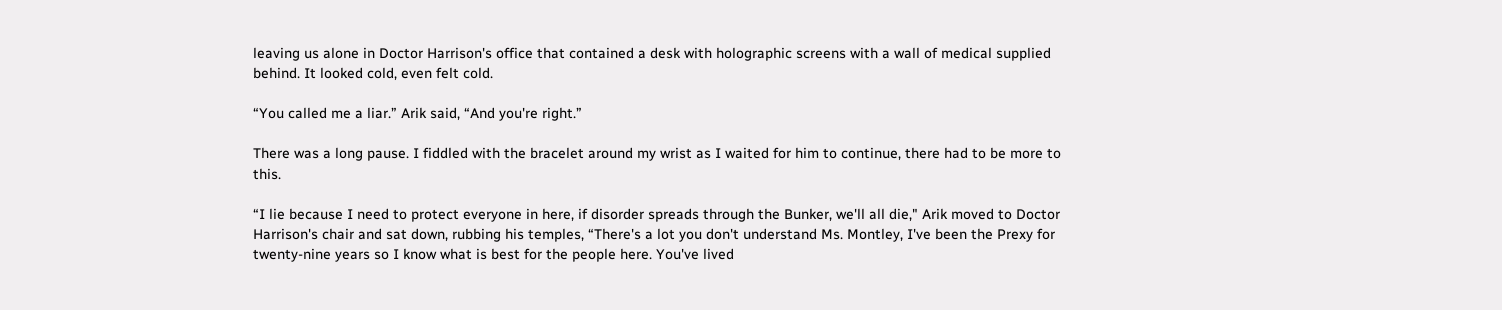leaving us alone in Doctor Harrison's office that contained a desk with holographic screens with a wall of medical supplied behind. It looked cold, even felt cold.

“You called me a liar.” Arik said, “And you're right.”

There was a long pause. I fiddled with the bracelet around my wrist as I waited for him to continue, there had to be more to this.

“I lie because I need to protect everyone in here, if disorder spreads through the Bunker, we'll all die," Arik moved to Doctor Harrison's chair and sat down, rubbing his temples, “There's a lot you don't understand Ms. Montley, I've been the Prexy for twenty-nine years so I know what is best for the people here. You've lived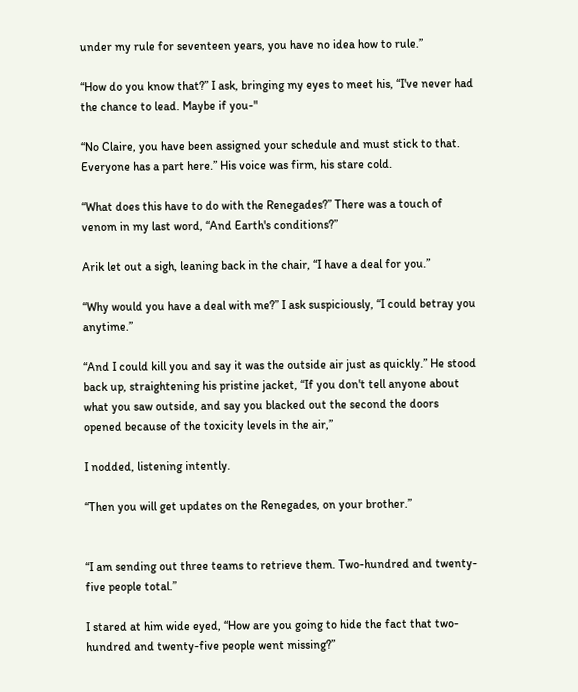under my rule for seventeen years, you have no idea how to rule.”

“How do you know that?” I ask, bringing my eyes to meet his, “I've never had the chance to lead. Maybe if you-"

“No Claire, you have been assigned your schedule and must stick to that. Everyone has a part here.” His voice was firm, his stare cold.

“What does this have to do with the Renegades?” There was a touch of venom in my last word, “And Earth's conditions?”

Arik let out a sigh, leaning back in the chair, “I have a deal for you.”

“Why would you have a deal with me?” I ask suspiciously, “I could betray you anytime.”

“And I could kill you and say it was the outside air just as quickly.” He stood back up, straightening his pristine jacket, “If you don't tell anyone about what you saw outside, and say you blacked out the second the doors opened because of the toxicity levels in the air,”

I nodded, listening intently.

“Then you will get updates on the Renegades, on your brother.”


“I am sending out three teams to retrieve them. Two-hundred and twenty-five people total.”

I stared at him wide eyed, “How are you going to hide the fact that two-hundred and twenty-five people went missing?”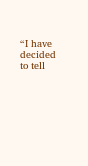“I have decided to tell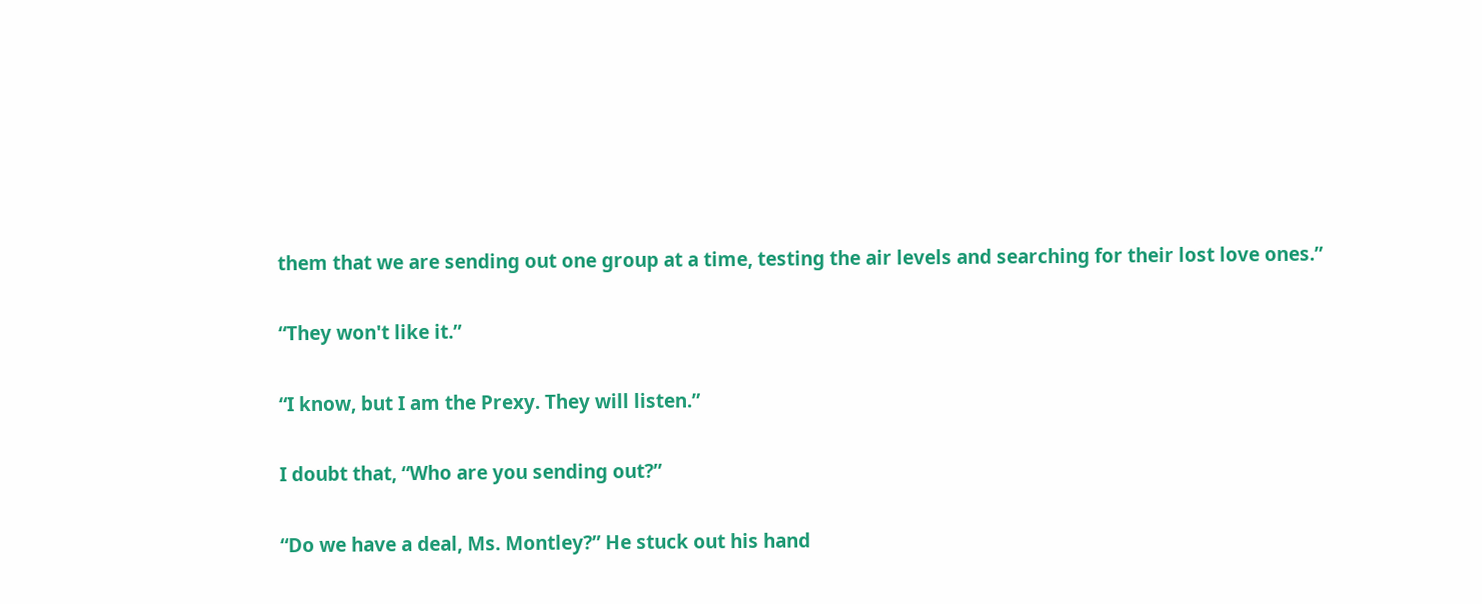them that we are sending out one group at a time, testing the air levels and searching for their lost love ones.”

“They won't like it.”

“I know, but I am the Prexy. They will listen.”

I doubt that, “Who are you sending out?”

“Do we have a deal, Ms. Montley?” He stuck out his hand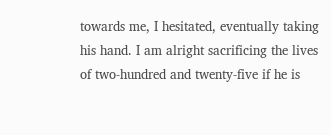towards me, I hesitated, eventually taking his hand. I am alright sacrificing the lives of two-hundred and twenty-five if he is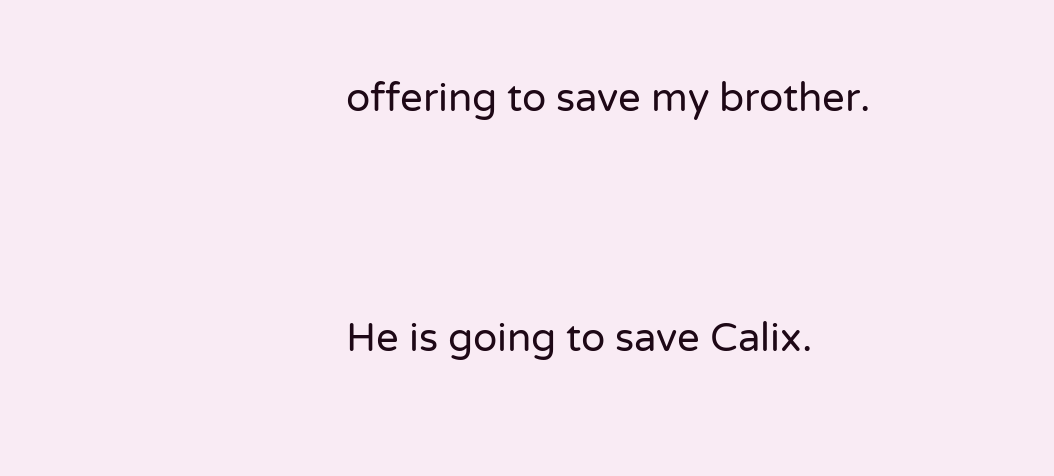offering to save my brother.


He is going to save Calix.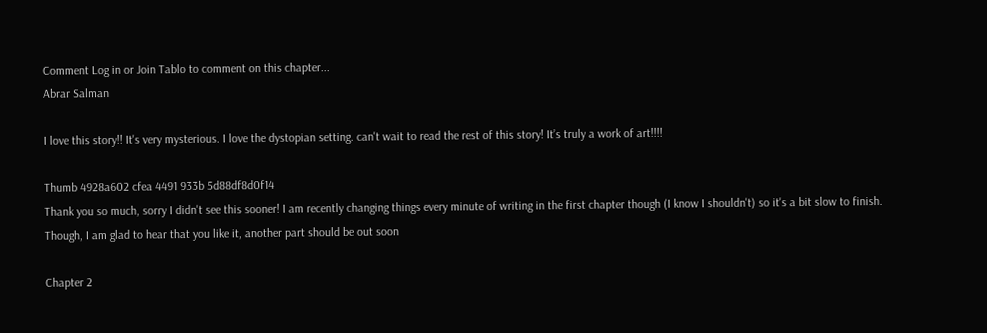Comment Log in or Join Tablo to comment on this chapter...
Abrar Salman

I love this story!! It's very mysterious. I love the dystopian setting. can't wait to read the rest of this story! It’s truly a work of art!!!!

Thumb 4928a602 cfea 4491 933b 5d88df8d0f14
Thank you so much, sorry I didn't see this sooner! I am recently changing things every minute of writing in the first chapter though (I know I shouldn't) so it's a bit slow to finish. Though, I am glad to hear that you like it, another part should be out soon

Chapter 2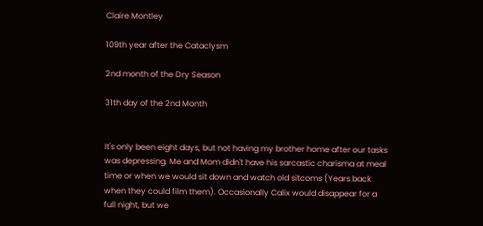Claire Montley

109th year after the Cataclysm

2nd month of the Dry Season

31th day of the 2nd Month


It's only been eight days, but not having my brother home after our tasks was depressing. Me and Mom didn't have his sarcastic charisma at meal time or when we would sit down and watch old sitcoms (Years back when they could film them). Occasionally Calix would disappear for a full night, but we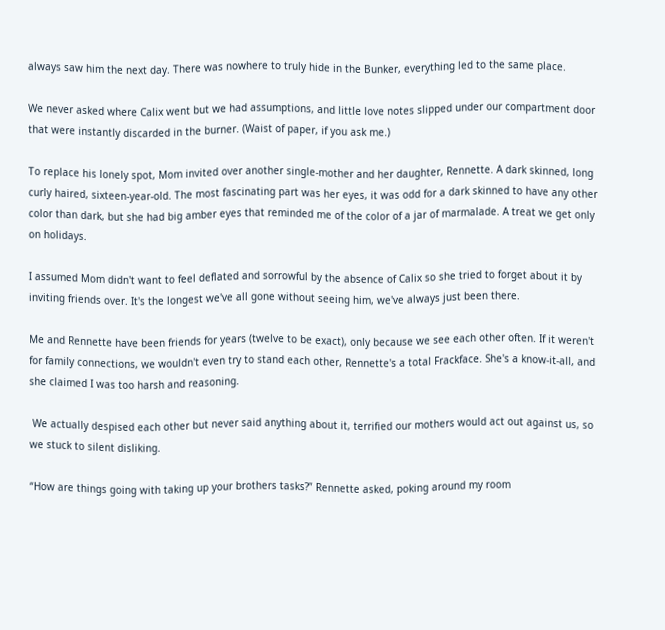always saw him the next day. There was nowhere to truly hide in the Bunker, everything led to the same place.

We never asked where Calix went but we had assumptions, and little love notes slipped under our compartment door that were instantly discarded in the burner. (Waist of paper, if you ask me.)

To replace his lonely spot, Mom invited over another single-mother and her daughter, Rennette. A dark skinned, long curly haired, sixteen-year-old. The most fascinating part was her eyes, it was odd for a dark skinned to have any other color than dark, but she had big amber eyes that reminded me of the color of a jar of marmalade. A treat we get only on holidays.

I assumed Mom didn't want to feel deflated and sorrowful by the absence of Calix so she tried to forget about it by inviting friends over. It's the longest we've all gone without seeing him, we've always just been there.

Me and Rennette have been friends for years (twelve to be exact), only because we see each other often. If it weren't for family connections, we wouldn't even try to stand each other, Rennette's a total Frackface. She's a know-it-all, and she claimed I was too harsh and reasoning.

 We actually despised each other but never said anything about it, terrified our mothers would act out against us, so we stuck to silent disliking.

“How are things going with taking up your brothers tasks?” Rennette asked, poking around my room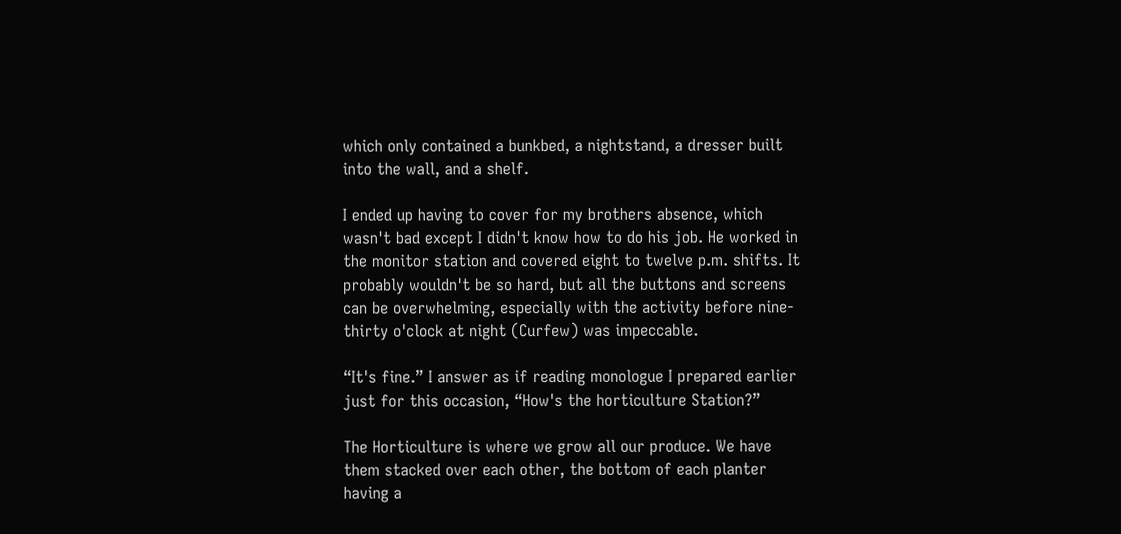which only contained a bunkbed, a nightstand, a dresser built into the wall, and a shelf.

I ended up having to cover for my brothers absence, which wasn't bad except I didn't know how to do his job. He worked in the monitor station and covered eight to twelve p.m. shifts. It probably wouldn't be so hard, but all the buttons and screens can be overwhelming, especially with the activity before nine-thirty o'clock at night (Curfew) was impeccable.

“It's fine.” I answer as if reading monologue I prepared earlier just for this occasion, “How's the horticulture Station?”

The Horticulture is where we grow all our produce. We have them stacked over each other, the bottom of each planter having a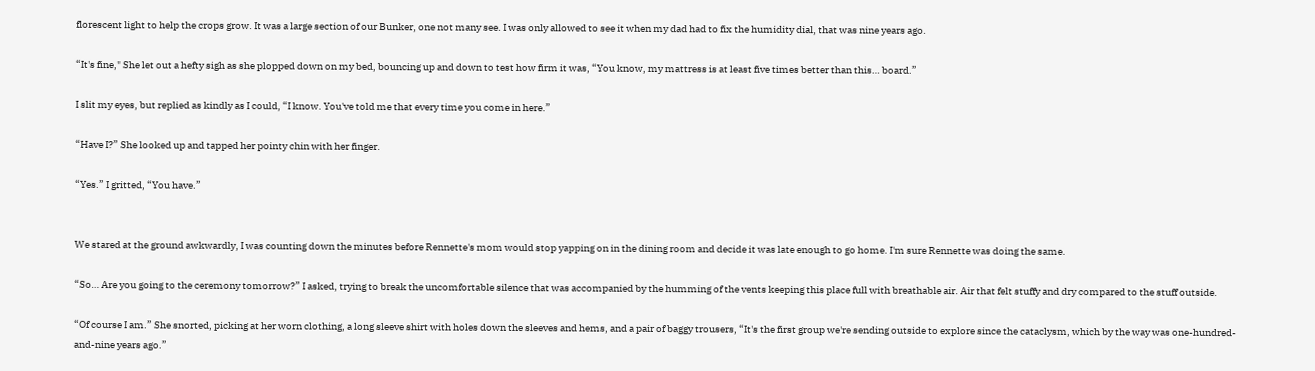florescent light to help the crops grow. It was a large section of our Bunker, one not many see. I was only allowed to see it when my dad had to fix the humidity dial, that was nine years ago.

“It's fine," She let out a hefty sigh as she plopped down on my bed, bouncing up and down to test how firm it was, “You know, my mattress is at least five times better than this… board.”

I slit my eyes, but replied as kindly as I could, “I know. You've told me that every time you come in here.”

“Have I?” She looked up and tapped her pointy chin with her finger.

“Yes.” I gritted, “You have.”


We stared at the ground awkwardly, I was counting down the minutes before Rennette's mom would stop yapping on in the dining room and decide it was late enough to go home. I'm sure Rennette was doing the same.

“So… Are you going to the ceremony tomorrow?” I asked, trying to break the uncomfortable silence that was accompanied by the humming of the vents keeping this place full with breathable air. Air that felt stuffy and dry compared to the stuff outside.

“Of course I am.” She snorted, picking at her worn clothing, a long sleeve shirt with holes down the sleeves and hems, and a pair of baggy trousers, “It's the first group we're sending outside to explore since the cataclysm, which by the way was one-hundred-and-nine years ago.”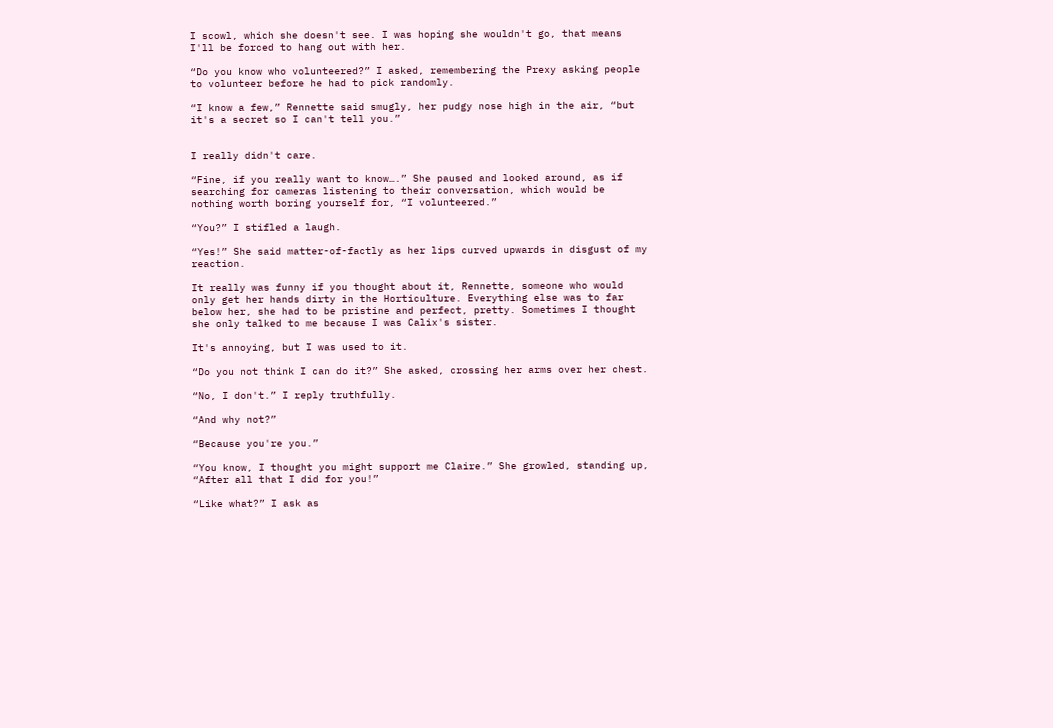I scowl, which she doesn't see. I was hoping she wouldn't go, that means I'll be forced to hang out with her.

“Do you know who volunteered?” I asked, remembering the Prexy asking people to volunteer before he had to pick randomly.

“I know a few,” Rennette said smugly, her pudgy nose high in the air, “but it's a secret so I can't tell you.”


I really didn't care.

“Fine, if you really want to know….” She paused and looked around, as if searching for cameras listening to their conversation, which would be nothing worth boring yourself for, “I volunteered.”

“You?” I stifled a laugh.

“Yes!” She said matter-of-factly as her lips curved upwards in disgust of my reaction.

It really was funny if you thought about it, Rennette, someone who would only get her hands dirty in the Horticulture. Everything else was to far below her, she had to be pristine and perfect, pretty. Sometimes I thought she only talked to me because I was Calix's sister.

It's annoying, but I was used to it.

“Do you not think I can do it?” She asked, crossing her arms over her chest.

“No, I don't.” I reply truthfully.

“And why not?”

“Because you're you.”

“You know, I thought you might support me Claire.” She growled, standing up, “After all that I did for you!”

“Like what?” I ask as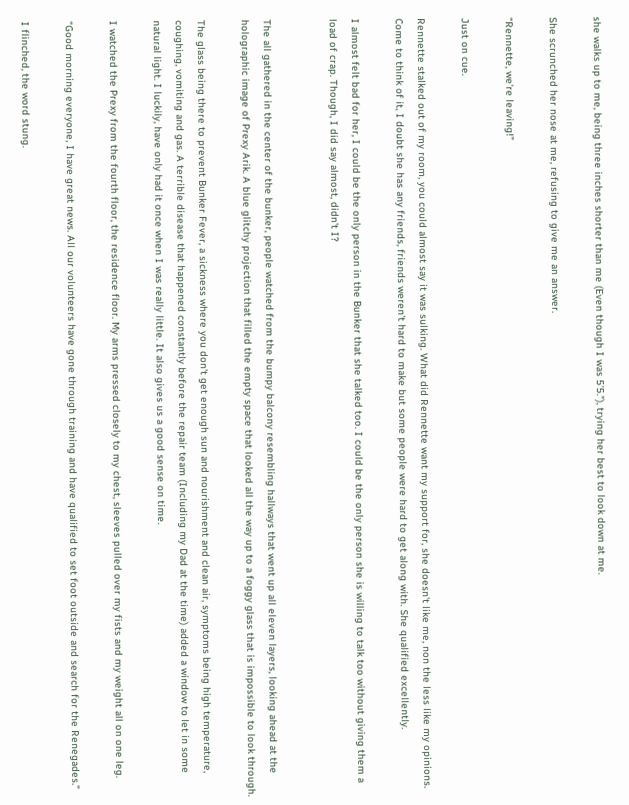she walks up to me, being three inches shorter than me (Even though I was 5'5."), trying her best to look down at me.

She scrunched her nose at me, refusing to give me an answer.

“Rennette, we're leaving!”

Just on cue.

Rennette stalked out of my room, you could almost say it was sulking. What did Rennette want my support for, she doesn't like me, non the less like my opinions. Come to think of it, I doubt she has any friends, friends weren't hard to make but some people were hard to get along with. She qualified excellently.

I almost felt bad for her, I could be the only person in the Bunker that she talked too. I could be the only person she is willing to talk too without giving them a load of crap. Though, I did say almost, didn't I?


The all gathered in the center of the bunker, people watched from the bumpy balcony resembling hallways that went up all eleven layers, looking ahead at the holographic image of Prexy Arik. A blue glitchy projection that filled the empty space that looked all the way up to a foggy glass that is impossible to look through.

The glass being there to prevent Bunker Fever, a sickness where you don't get enough sun and nourishment and clean air, symptoms being high temperature, coughing, vomiting and gas. A terrible disease that happened constantly before the repair team (Including my Dad at the time) added a window to let in some natural light. I luckily, have only had it once when I was really little. It also gives us a good sense on time.

I watched the Prexy from the fourth floor, the residence floor. My arms pressed closely to my chest, sleeves pulled over my fists and my weight all on one leg.

“Good morning everyone, I have great news. All our volunteers have gone through training and have qualified to set foot outside and search for the Renegades.”

I flinched, the word stung.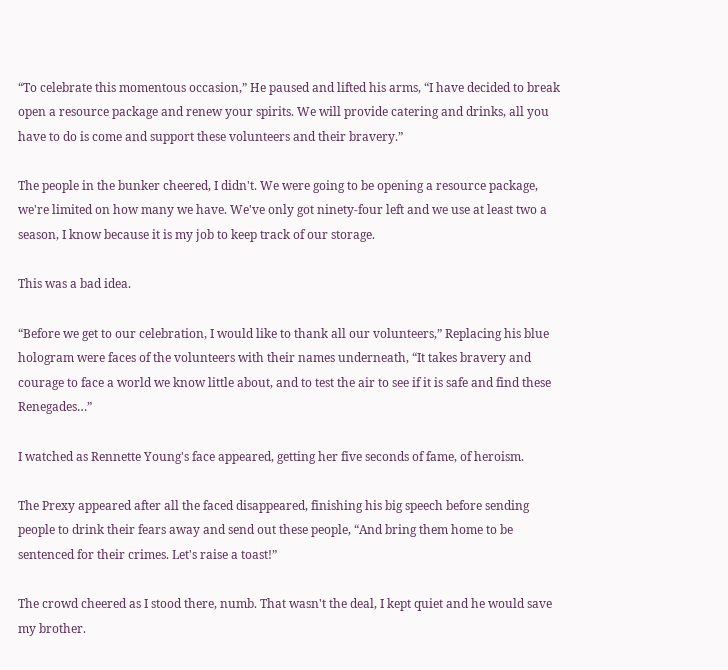“To celebrate this momentous occasion,” He paused and lifted his arms, “I have decided to break open a resource package and renew your spirits. We will provide catering and drinks, all you have to do is come and support these volunteers and their bravery.”

The people in the bunker cheered, I didn't. We were going to be opening a resource package, we're limited on how many we have. We've only got ninety-four left and we use at least two a season, I know because it is my job to keep track of our storage.

This was a bad idea.

“Before we get to our celebration, I would like to thank all our volunteers,” Replacing his blue hologram were faces of the volunteers with their names underneath, “It takes bravery and courage to face a world we know little about, and to test the air to see if it is safe and find these Renegades…”

I watched as Rennette Young's face appeared, getting her five seconds of fame, of heroism.

The Prexy appeared after all the faced disappeared, finishing his big speech before sending people to drink their fears away and send out these people, “And bring them home to be sentenced for their crimes. Let's raise a toast!”

The crowd cheered as I stood there, numb. That wasn't the deal, I kept quiet and he would save my brother.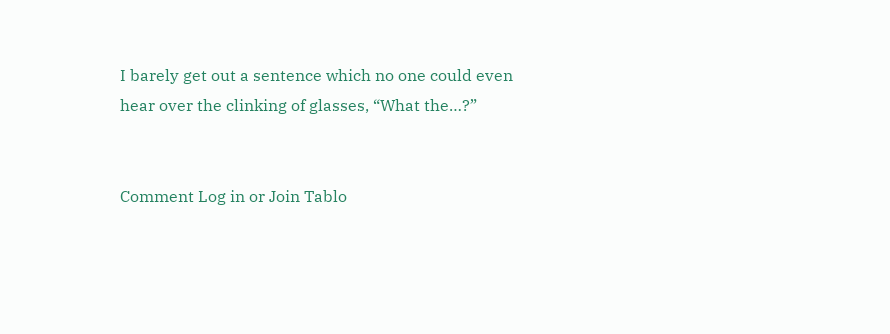I barely get out a sentence which no one could even hear over the clinking of glasses, “What the…?”


Comment Log in or Join Tablo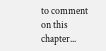to comment on this chapter...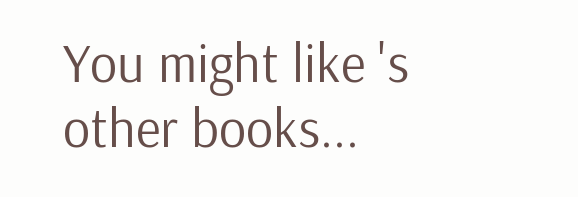You might like 's other books...